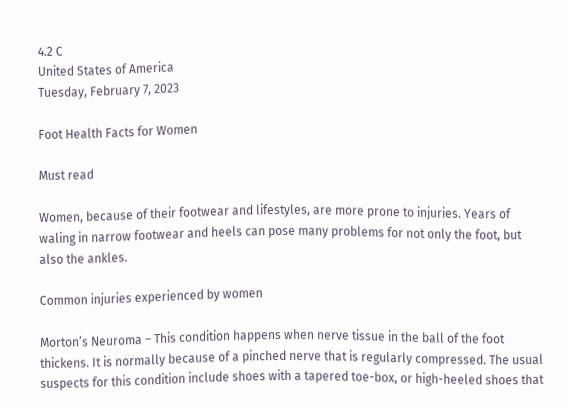4.2 C
United States of America
Tuesday, February 7, 2023

Foot Health Facts for Women

Must read

Women, because of their footwear and lifestyles, are more prone to injuries. Years of waling in narrow footwear and heels can pose many problems for not only the foot, but also the ankles.

Common injuries experienced by women

Morton’s Neuroma – This condition happens when nerve tissue in the ball of the foot thickens. It is normally because of a pinched nerve that is regularly compressed. The usual suspects for this condition include shoes with a tapered toe-box, or high-heeled shoes that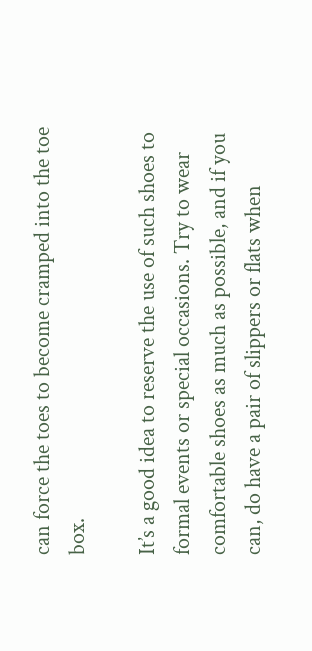can force the toes to become cramped into the toe box.

It’s a good idea to reserve the use of such shoes to formal events or special occasions. Try to wear comfortable shoes as much as possible, and if you can, do have a pair of slippers or flats when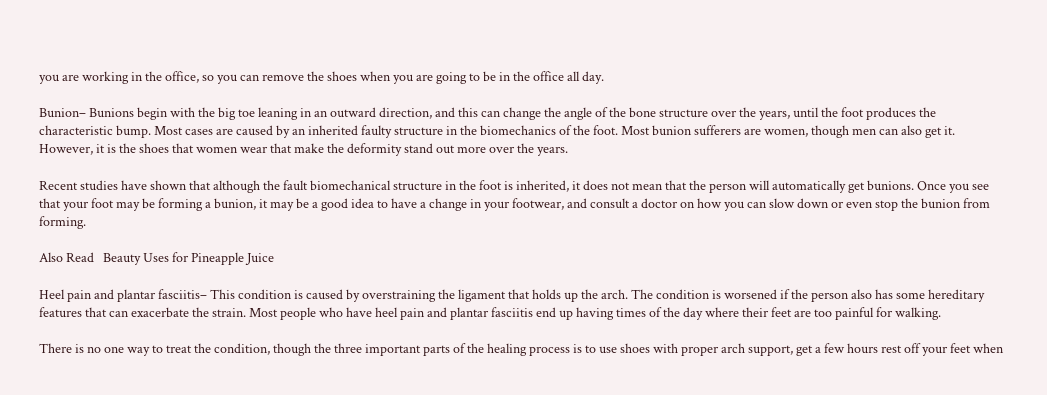you are working in the office, so you can remove the shoes when you are going to be in the office all day.

Bunion– Bunions begin with the big toe leaning in an outward direction, and this can change the angle of the bone structure over the years, until the foot produces the characteristic bump. Most cases are caused by an inherited faulty structure in the biomechanics of the foot. Most bunion sufferers are women, though men can also get it. However, it is the shoes that women wear that make the deformity stand out more over the years.

Recent studies have shown that although the fault biomechanical structure in the foot is inherited, it does not mean that the person will automatically get bunions. Once you see that your foot may be forming a bunion, it may be a good idea to have a change in your footwear, and consult a doctor on how you can slow down or even stop the bunion from forming.

Also Read   Beauty Uses for Pineapple Juice

Heel pain and plantar fasciitis– This condition is caused by overstraining the ligament that holds up the arch. The condition is worsened if the person also has some hereditary features that can exacerbate the strain. Most people who have heel pain and plantar fasciitis end up having times of the day where their feet are too painful for walking.

There is no one way to treat the condition, though the three important parts of the healing process is to use shoes with proper arch support, get a few hours rest off your feet when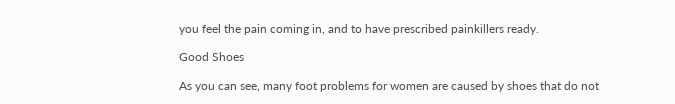you feel the pain coming in, and to have prescribed painkillers ready.

Good Shoes

As you can see, many foot problems for women are caused by shoes that do not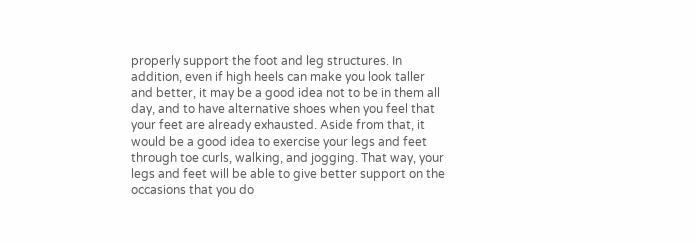properly support the foot and leg structures. In addition, even if high heels can make you look taller and better, it may be a good idea not to be in them all day, and to have alternative shoes when you feel that your feet are already exhausted. Aside from that, it would be a good idea to exercise your legs and feet through toe curls, walking, and jogging. That way, your legs and feet will be able to give better support on the occasions that you do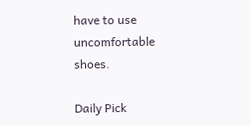have to use uncomfortable shoes.

Daily Pick